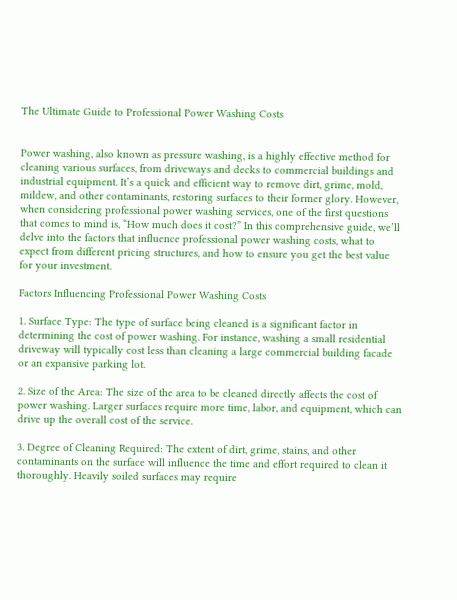The Ultimate Guide to Professional Power Washing Costs


Power washing, also known as pressure washing, is a highly effective method for cleaning various surfaces, from driveways and decks to commercial buildings and industrial equipment. It’s a quick and efficient way to remove dirt, grime, mold, mildew, and other contaminants, restoring surfaces to their former glory. However, when considering professional power washing services, one of the first questions that comes to mind is, “How much does it cost?” In this comprehensive guide, we’ll delve into the factors that influence professional power washing costs, what to expect from different pricing structures, and how to ensure you get the best value for your investment.

Factors Influencing Professional Power Washing Costs

1. Surface Type: The type of surface being cleaned is a significant factor in determining the cost of power washing. For instance, washing a small residential driveway will typically cost less than cleaning a large commercial building facade or an expansive parking lot.

2. Size of the Area: The size of the area to be cleaned directly affects the cost of power washing. Larger surfaces require more time, labor, and equipment, which can drive up the overall cost of the service.

3. Degree of Cleaning Required: The extent of dirt, grime, stains, and other contaminants on the surface will influence the time and effort required to clean it thoroughly. Heavily soiled surfaces may require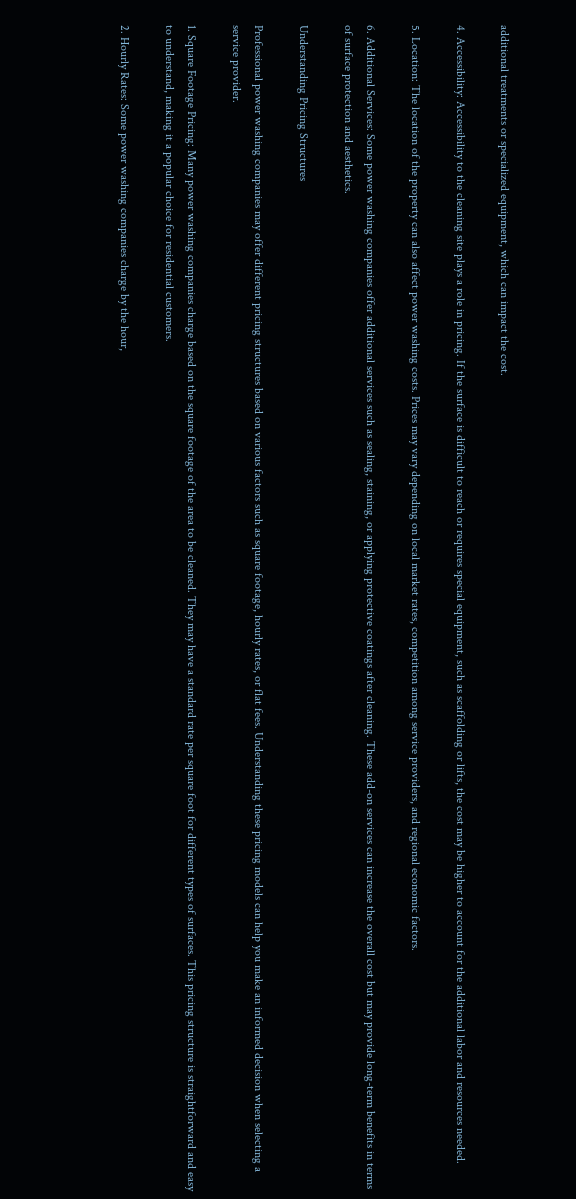additional treatments or specialized equipment, which can impact the cost.

4. Accessibility: Accessibility to the cleaning site plays a role in pricing. If the surface is difficult to reach or requires special equipment, such as scaffolding or lifts, the cost may be higher to account for the additional labor and resources needed.

5. Location: The location of the property can also affect power washing costs. Prices may vary depending on local market rates, competition among service providers, and regional economic factors.

6. Additional Services: Some power washing companies offer additional services such as sealing, staining, or applying protective coatings after cleaning. These add-on services can increase the overall cost but may provide long-term benefits in terms of surface protection and aesthetics.

Understanding Pricing Structures

Professional power washing companies may offer different pricing structures based on various factors such as square footage, hourly rates, or flat fees. Understanding these pricing models can help you make an informed decision when selecting a service provider.

1. Square Footage Pricing: Many power washing companies charge based on the square footage of the area to be cleaned. They may have a standard rate per square foot for different types of surfaces. This pricing structure is straightforward and easy to understand, making it a popular choice for residential customers.

2. Hourly Rates: Some power washing companies charge by the hour,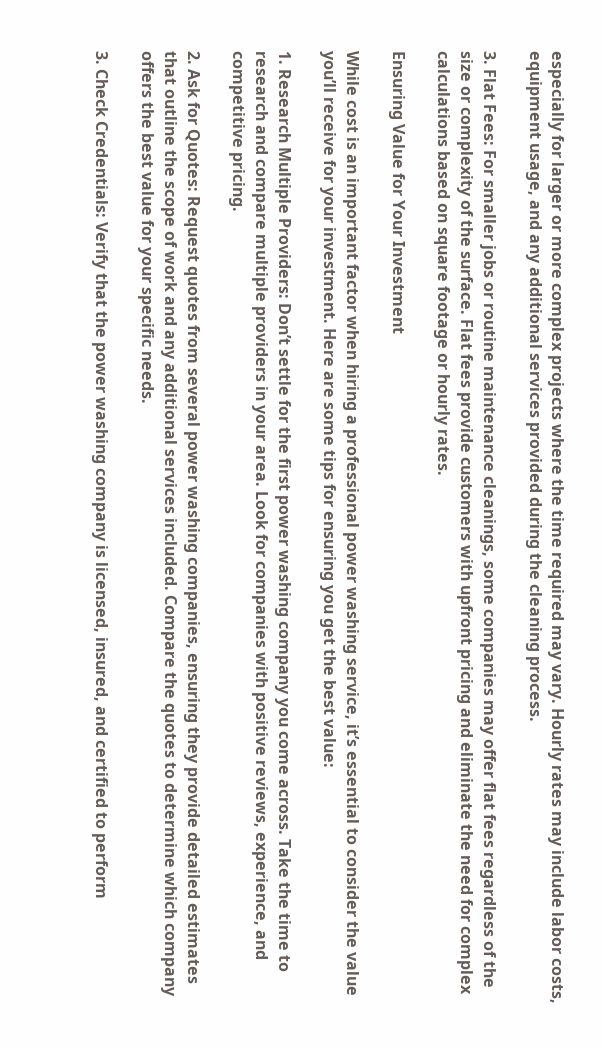especially for larger or more complex projects where the time required may vary. Hourly rates may include labor costs, equipment usage, and any additional services provided during the cleaning process.

3. Flat Fees: For smaller jobs or routine maintenance cleanings, some companies may offer flat fees regardless of the size or complexity of the surface. Flat fees provide customers with upfront pricing and eliminate the need for complex calculations based on square footage or hourly rates.

Ensuring Value for Your Investment

While cost is an important factor when hiring a professional power washing service, it’s essential to consider the value you’ll receive for your investment. Here are some tips for ensuring you get the best value:

1. Research Multiple Providers: Don’t settle for the first power washing company you come across. Take the time to research and compare multiple providers in your area. Look for companies with positive reviews, experience, and competitive pricing.

2. Ask for Quotes: Request quotes from several power washing companies, ensuring they provide detailed estimates that outline the scope of work and any additional services included. Compare the quotes to determine which company offers the best value for your specific needs.

3. Check Credentials: Verify that the power washing company is licensed, insured, and certified to perform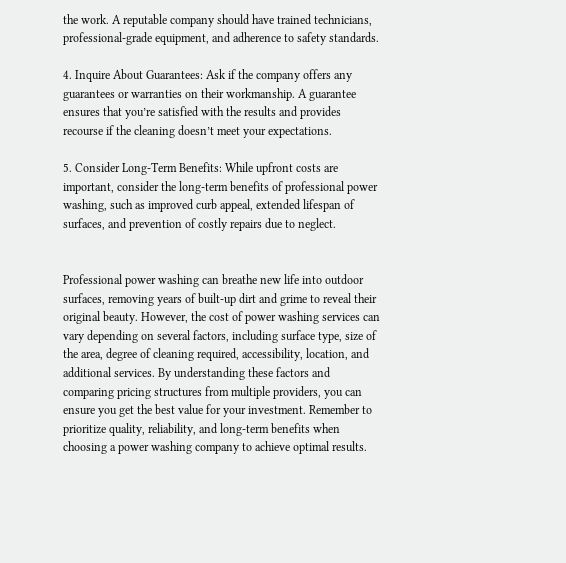the work. A reputable company should have trained technicians, professional-grade equipment, and adherence to safety standards.

4. Inquire About Guarantees: Ask if the company offers any guarantees or warranties on their workmanship. A guarantee ensures that you’re satisfied with the results and provides recourse if the cleaning doesn’t meet your expectations.

5. Consider Long-Term Benefits: While upfront costs are important, consider the long-term benefits of professional power washing, such as improved curb appeal, extended lifespan of surfaces, and prevention of costly repairs due to neglect.


Professional power washing can breathe new life into outdoor surfaces, removing years of built-up dirt and grime to reveal their original beauty. However, the cost of power washing services can vary depending on several factors, including surface type, size of the area, degree of cleaning required, accessibility, location, and additional services. By understanding these factors and comparing pricing structures from multiple providers, you can ensure you get the best value for your investment. Remember to prioritize quality, reliability, and long-term benefits when choosing a power washing company to achieve optimal results.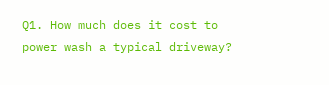Q1. How much does it cost to power wash a typical driveway?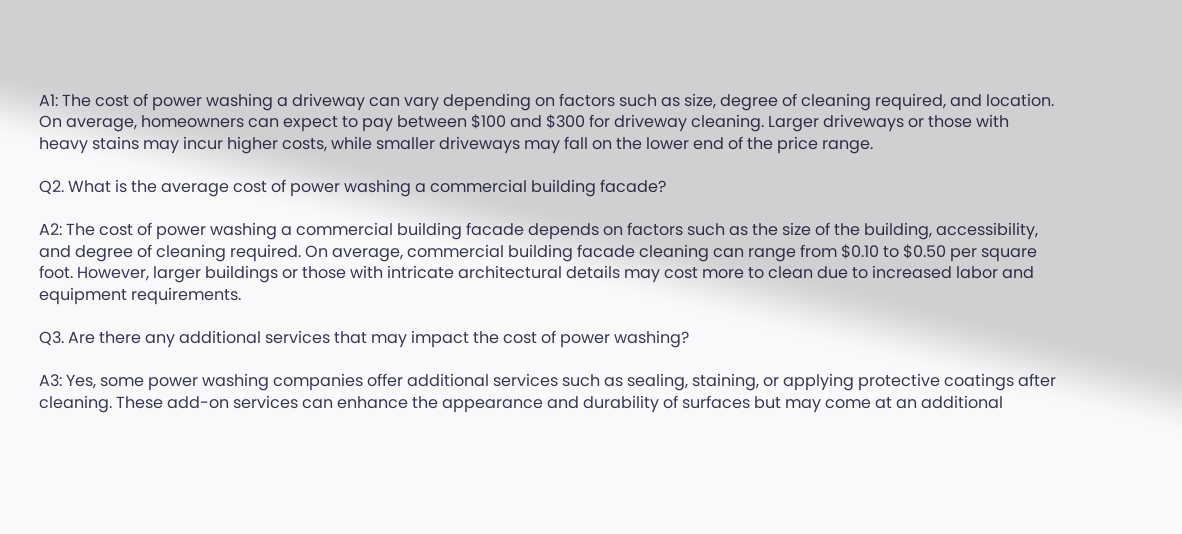A1: The cost of power washing a driveway can vary depending on factors such as size, degree of cleaning required, and location. On average, homeowners can expect to pay between $100 and $300 for driveway cleaning. Larger driveways or those with heavy stains may incur higher costs, while smaller driveways may fall on the lower end of the price range.

Q2. What is the average cost of power washing a commercial building facade?

A2: The cost of power washing a commercial building facade depends on factors such as the size of the building, accessibility, and degree of cleaning required. On average, commercial building facade cleaning can range from $0.10 to $0.50 per square foot. However, larger buildings or those with intricate architectural details may cost more to clean due to increased labor and equipment requirements.

Q3. Are there any additional services that may impact the cost of power washing?

A3: Yes, some power washing companies offer additional services such as sealing, staining, or applying protective coatings after cleaning. These add-on services can enhance the appearance and durability of surfaces but may come at an additional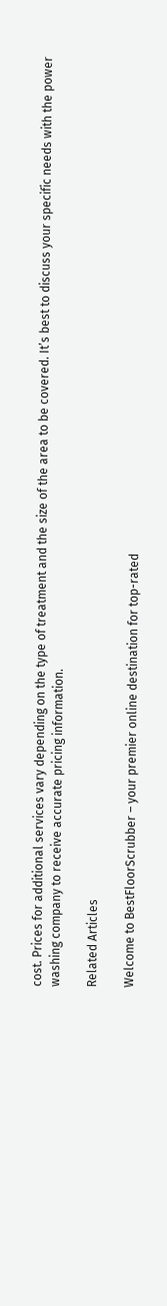cost. Prices for additional services vary depending on the type of treatment and the size of the area to be covered. It’s best to discuss your specific needs with the power washing company to receive accurate pricing information.

Related Articles

Welcome to BestFloorScrubber – your premier online destination for top-rated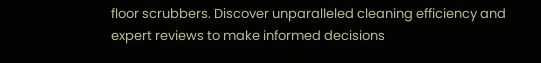floor scrubbers. Discover unparalleled cleaning efficiency and expert reviews to make informed decisions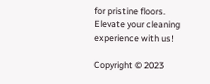for pristine floors. Elevate your cleaning experience with us!

Copyright © 2023